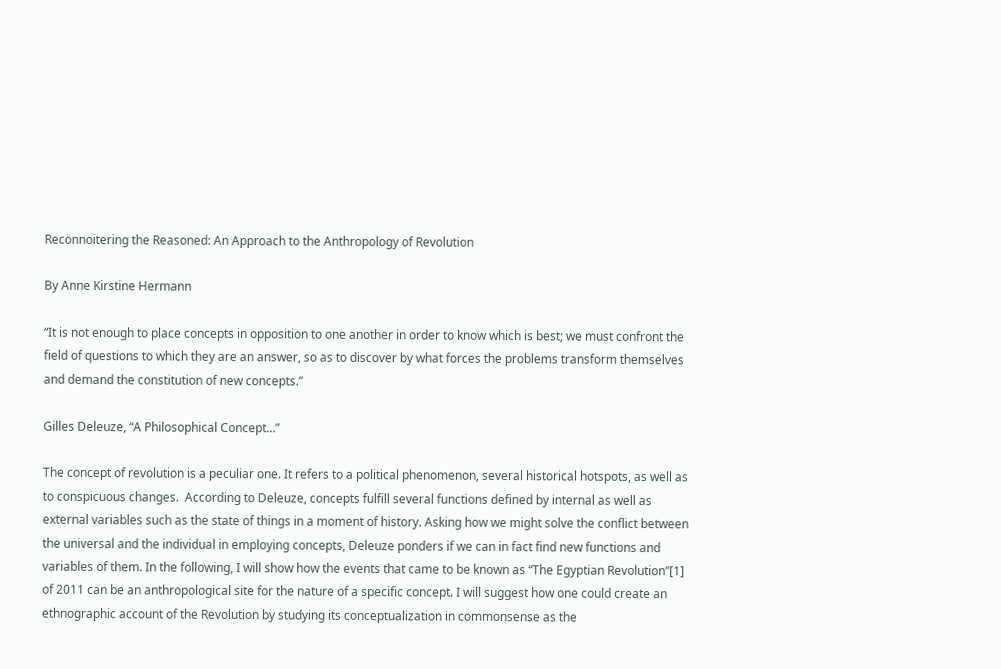Reconnoitering the Reasoned: An Approach to the Anthropology of Revolution

By Anne Kirstine Hermann

“It is not enough to place concepts in opposition to one another in order to know which is best; we must confront the field of questions to which they are an answer, so as to discover by what forces the problems transform themselves and demand the constitution of new concepts.”

Gilles Deleuze, “A Philosophical Concept…”

The concept of revolution is a peculiar one. It refers to a political phenomenon, several historical hotspots, as well as to conspicuous changes.  According to Deleuze, concepts fulfill several functions defined by internal as well as external variables such as the state of things in a moment of history. Asking how we might solve the conflict between the universal and the individual in employing concepts, Deleuze ponders if we can in fact find new functions and variables of them. In the following, I will show how the events that came to be known as “The Egyptian Revolution”[1] of 2011 can be an anthropological site for the nature of a specific concept. I will suggest how one could create an ethnographic account of the Revolution by studying its conceptualization in commonsense as the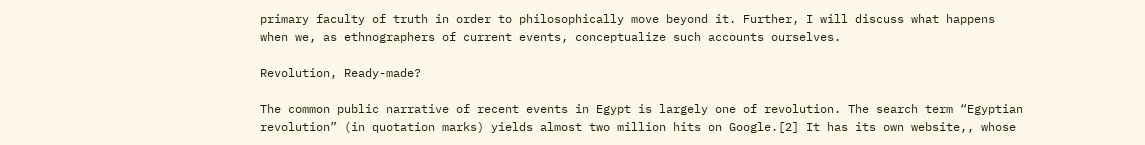primary faculty of truth in order to philosophically move beyond it. Further, I will discuss what happens when we, as ethnographers of current events, conceptualize such accounts ourselves.

Revolution, Ready-made?

The common public narrative of recent events in Egypt is largely one of revolution. The search term “Egyptian revolution” (in quotation marks) yields almost two million hits on Google.[2] It has its own website,, whose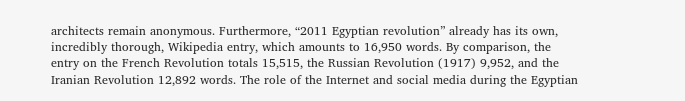architects remain anonymous. Furthermore, “2011 Egyptian revolution” already has its own, incredibly thorough, Wikipedia entry, which amounts to 16,950 words. By comparison, the entry on the French Revolution totals 15,515, the Russian Revolution (1917) 9,952, and the Iranian Revolution 12,892 words. The role of the Internet and social media during the Egyptian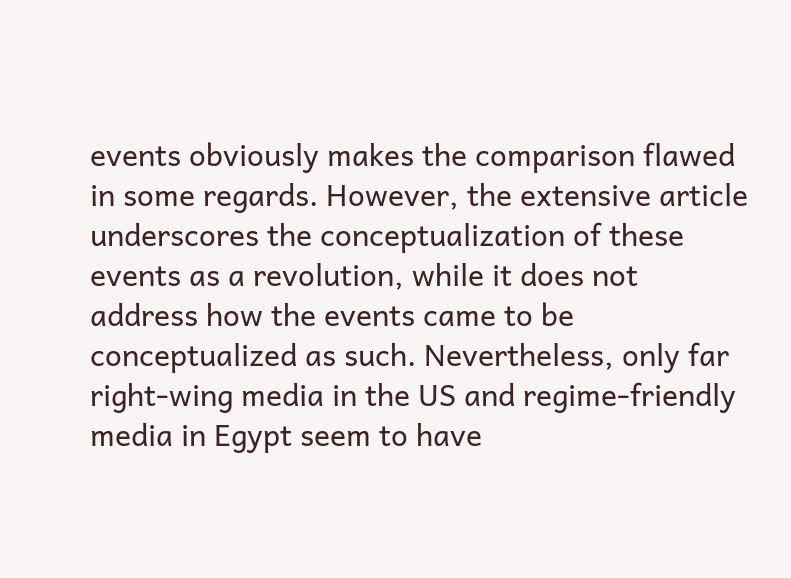events obviously makes the comparison flawed in some regards. However, the extensive article underscores the conceptualization of these events as a revolution, while it does not address how the events came to be conceptualized as such. Nevertheless, only far right-wing media in the US and regime-friendly media in Egypt seem to have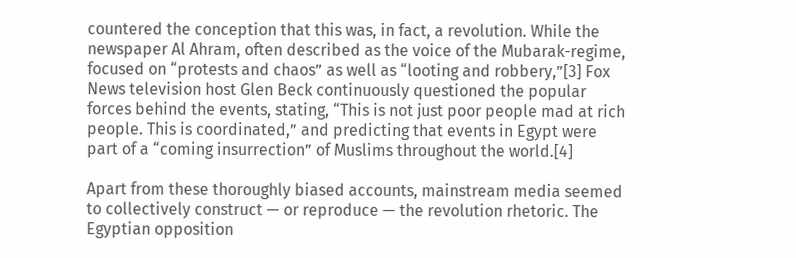countered the conception that this was, in fact, a revolution. While the newspaper Al Ahram, often described as the voice of the Mubarak-regime, focused on “protests and chaos” as well as “looting and robbery,”[3] Fox News television host Glen Beck continuously questioned the popular forces behind the events, stating, “This is not just poor people mad at rich people. This is coordinated,” and predicting that events in Egypt were part of a “coming insurrection” of Muslims throughout the world.[4]

Apart from these thoroughly biased accounts, mainstream media seemed to collectively construct — or reproduce — the revolution rhetoric. The Egyptian opposition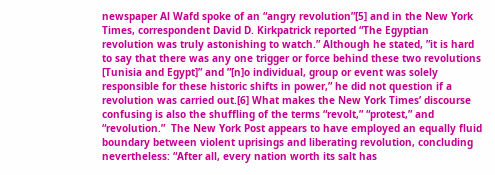newspaper Al Wafd spoke of an “angry revolution”[5] and in the New York Times, correspondent David D. Kirkpatrick reported “The Egyptian revolution was truly astonishing to watch.” Although he stated, ”it is hard to say that there was any one trigger or force behind these two revolutions [Tunisia and Egypt]” and ”[n]o individual, group or event was solely responsible for these historic shifts in power,” he did not question if a revolution was carried out.[6] What makes the New York Times’ discourse confusing is also the shuffling of the terms “revolt,” “protest,” and “revolution.”  The New York Post appears to have employed an equally fluid boundary between violent uprisings and liberating revolution, concluding nevertheless: “After all, every nation worth its salt has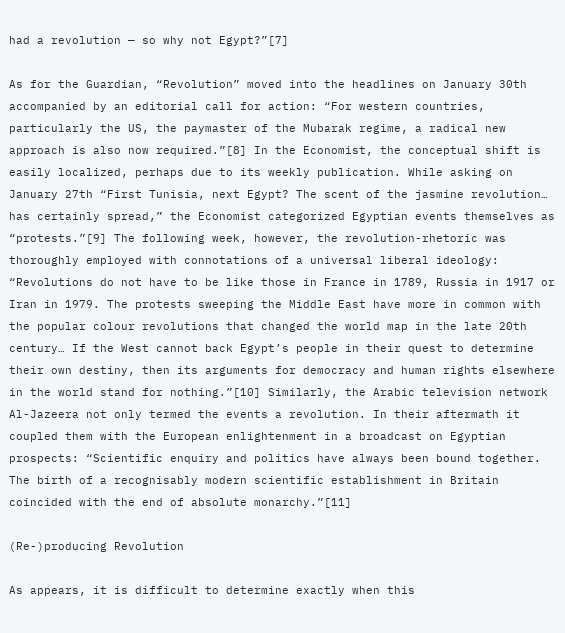had a revolution — so why not Egypt?”[7]

As for the Guardian, “Revolution” moved into the headlines on January 30th accompanied by an editorial call for action: “For western countries, particularly the US, the paymaster of the Mubarak regime, a radical new approach is also now required.”[8] In the Economist, the conceptual shift is easily localized, perhaps due to its weekly publication. While asking on January 27th “First Tunisia, next Egypt? The scent of the jasmine revolution… has certainly spread,” the Economist categorized Egyptian events themselves as “protests.”[9] The following week, however, the revolution-rhetoric was thoroughly employed with connotations of a universal liberal ideology: “Revolutions do not have to be like those in France in 1789, Russia in 1917 or Iran in 1979. The protests sweeping the Middle East have more in common with the popular colour revolutions that changed the world map in the late 20th century… If the West cannot back Egypt’s people in their quest to determine their own destiny, then its arguments for democracy and human rights elsewhere in the world stand for nothing.”[10] Similarly, the Arabic television network Al-Jazeera not only termed the events a revolution. In their aftermath it coupled them with the European enlightenment in a broadcast on Egyptian prospects: “Scientific enquiry and politics have always been bound together. The birth of a recognisably modern scientific establishment in Britain coincided with the end of absolute monarchy.”[11]

(Re-)producing Revolution

As appears, it is difficult to determine exactly when this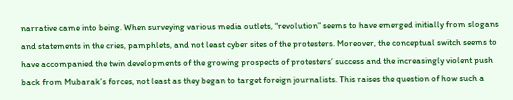narrative came into being. When surveying various media outlets, “revolution” seems to have emerged initially from slogans and statements in the cries, pamphlets, and not least cyber sites of the protesters. Moreover, the conceptual switch seems to have accompanied the twin developments of the growing prospects of protesters’ success and the increasingly violent push back from Mubarak’s forces, not least as they began to target foreign journalists. This raises the question of how such a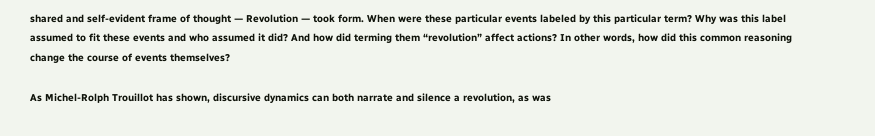shared and self-evident frame of thought — Revolution — took form. When were these particular events labeled by this particular term? Why was this label assumed to fit these events and who assumed it did? And how did terming them “revolution” affect actions? In other words, how did this common reasoning change the course of events themselves?

As Michel-Rolph Trouillot has shown, discursive dynamics can both narrate and silence a revolution, as was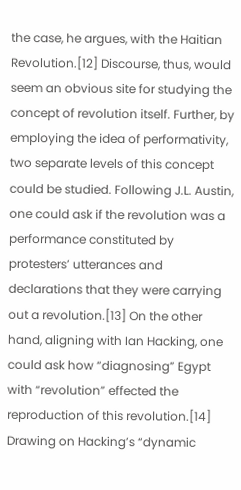the case, he argues, with the Haitian Revolution.[12] Discourse, thus, would seem an obvious site for studying the concept of revolution itself. Further, by employing the idea of performativity, two separate levels of this concept could be studied. Following J.L. Austin, one could ask if the revolution was a performance constituted by protesters’ utterances and declarations that they were carrying out a revolution.[13] On the other hand, aligning with Ian Hacking, one could ask how “diagnosing” Egypt with “revolution” effected the reproduction of this revolution.[14] Drawing on Hacking’s “dynamic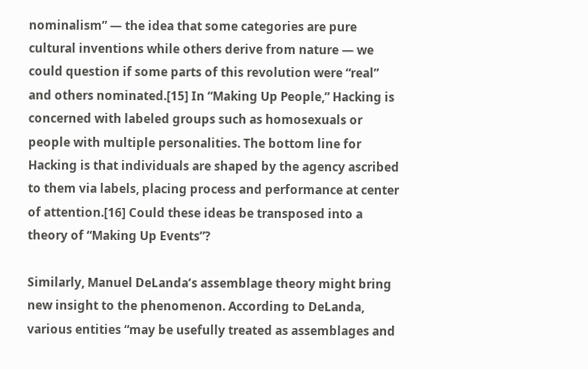nominalism” — the idea that some categories are pure cultural inventions while others derive from nature — we could question if some parts of this revolution were “real” and others nominated.[15] In “Making Up People,” Hacking is concerned with labeled groups such as homosexuals or people with multiple personalities. The bottom line for Hacking is that individuals are shaped by the agency ascribed to them via labels, placing process and performance at center of attention.[16] Could these ideas be transposed into a theory of “Making Up Events”?

Similarly, Manuel DeLanda’s assemblage theory might bring new insight to the phenomenon. According to DeLanda, various entities “may be usefully treated as assemblages and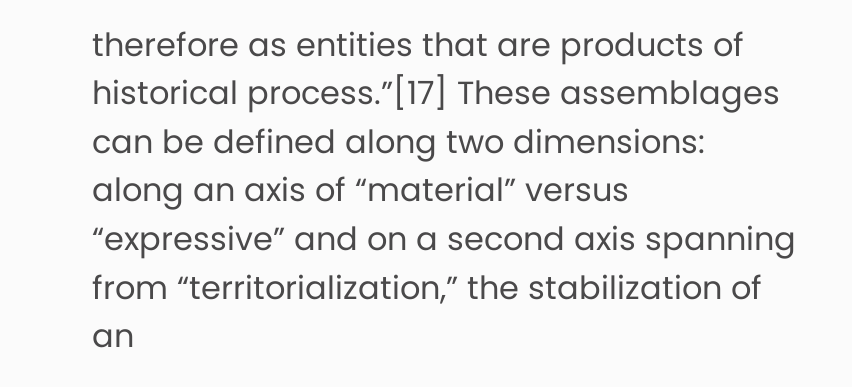therefore as entities that are products of historical process.”[17] These assemblages can be defined along two dimensions: along an axis of “material” versus “expressive” and on a second axis spanning from “territorialization,” the stabilization of an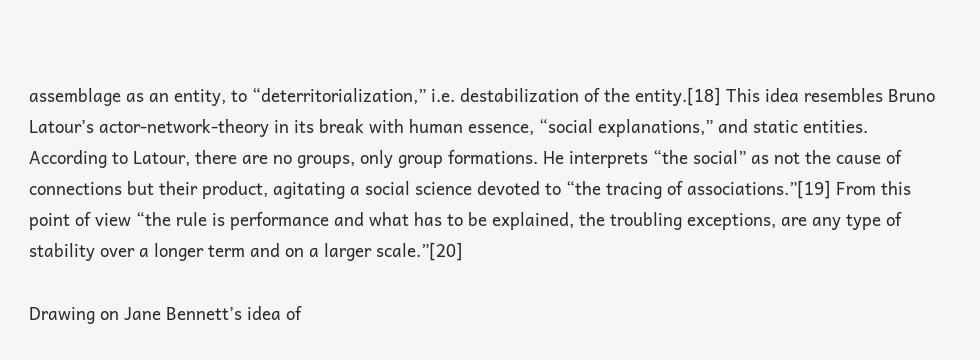assemblage as an entity, to “deterritorialization,” i.e. destabilization of the entity.[18] This idea resembles Bruno Latour’s actor-network-theory in its break with human essence, “social explanations,” and static entities. According to Latour, there are no groups, only group formations. He interprets “the social” as not the cause of connections but their product, agitating a social science devoted to “the tracing of associations.”[19] From this point of view “the rule is performance and what has to be explained, the troubling exceptions, are any type of stability over a longer term and on a larger scale.”[20]

Drawing on Jane Bennett’s idea of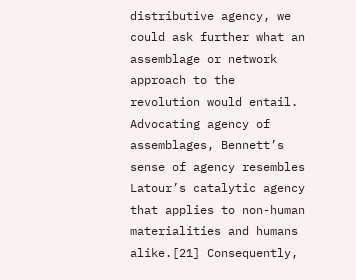distributive agency, we could ask further what an assemblage or network approach to the revolution would entail. Advocating agency of assemblages, Bennett’s sense of agency resembles Latour’s catalytic agency that applies to non-human materialities and humans alike.[21] Consequently,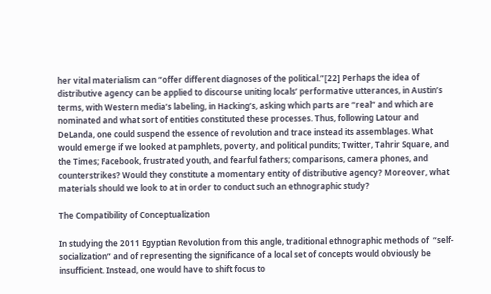her vital materialism can “offer different diagnoses of the political.”[22] Perhaps the idea of distributive agency can be applied to discourse uniting locals’ performative utterances, in Austin’s terms, with Western media’s labeling, in Hacking’s, asking which parts are “real” and which are nominated and what sort of entities constituted these processes. Thus, following Latour and DeLanda, one could suspend the essence of revolution and trace instead its assemblages. What would emerge if we looked at pamphlets, poverty, and political pundits; Twitter, Tahrir Square, and the Times; Facebook, frustrated youth, and fearful fathers; comparisons, camera phones, and counterstrikes? Would they constitute a momentary entity of distributive agency? Moreover, what materials should we look to at in order to conduct such an ethnographic study?

The Compatibility of Conceptualization

In studying the 2011 Egyptian Revolution from this angle, traditional ethnographic methods of  “self-socialization” and of representing the significance of a local set of concepts would obviously be insufficient. Instead, one would have to shift focus to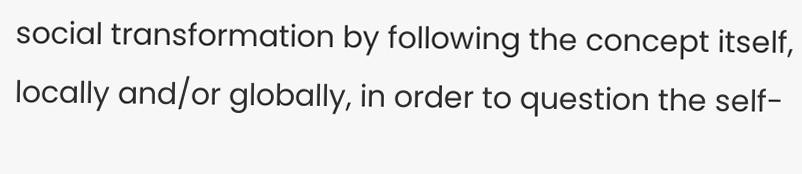social transformation by following the concept itself, locally and/or globally, in order to question the self-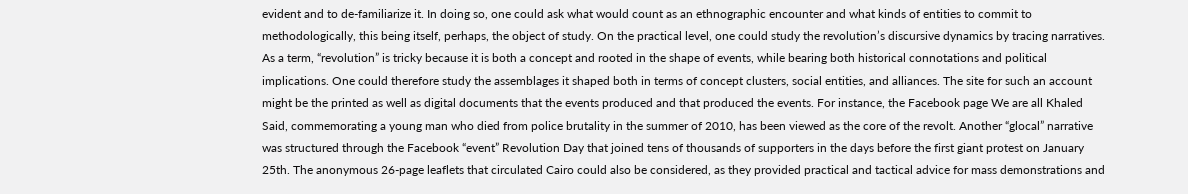evident and to de-familiarize it. In doing so, one could ask what would count as an ethnographic encounter and what kinds of entities to commit to methodologically, this being itself, perhaps, the object of study. On the practical level, one could study the revolution’s discursive dynamics by tracing narratives. As a term, “revolution” is tricky because it is both a concept and rooted in the shape of events, while bearing both historical connotations and political implications. One could therefore study the assemblages it shaped both in terms of concept clusters, social entities, and alliances. The site for such an account might be the printed as well as digital documents that the events produced and that produced the events. For instance, the Facebook page We are all Khaled Said, commemorating a young man who died from police brutality in the summer of 2010, has been viewed as the core of the revolt. Another “glocal” narrative was structured through the Facebook “event” Revolution Day that joined tens of thousands of supporters in the days before the first giant protest on January 25th. The anonymous 26-page leaflets that circulated Cairo could also be considered, as they provided practical and tactical advice for mass demonstrations and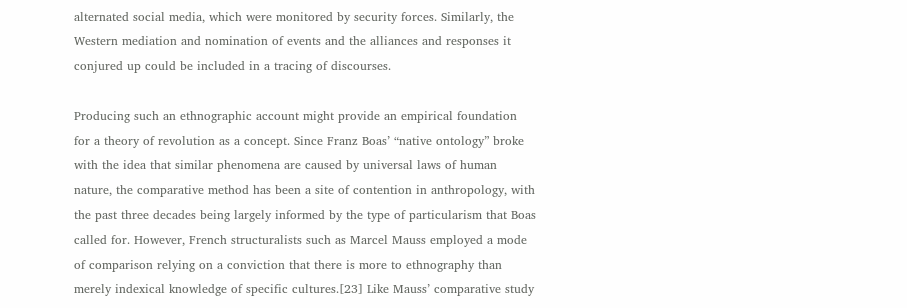alternated social media, which were monitored by security forces. Similarly, the Western mediation and nomination of events and the alliances and responses it conjured up could be included in a tracing of discourses.

Producing such an ethnographic account might provide an empirical foundation for a theory of revolution as a concept. Since Franz Boas’ “native ontology” broke with the idea that similar phenomena are caused by universal laws of human nature, the comparative method has been a site of contention in anthropology, with the past three decades being largely informed by the type of particularism that Boas called for. However, French structuralists such as Marcel Mauss employed a mode of comparison relying on a conviction that there is more to ethnography than merely indexical knowledge of specific cultures.[23] Like Mauss’ comparative study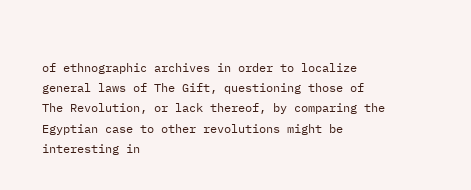of ethnographic archives in order to localize general laws of The Gift, questioning those of The Revolution, or lack thereof, by comparing the Egyptian case to other revolutions might be interesting in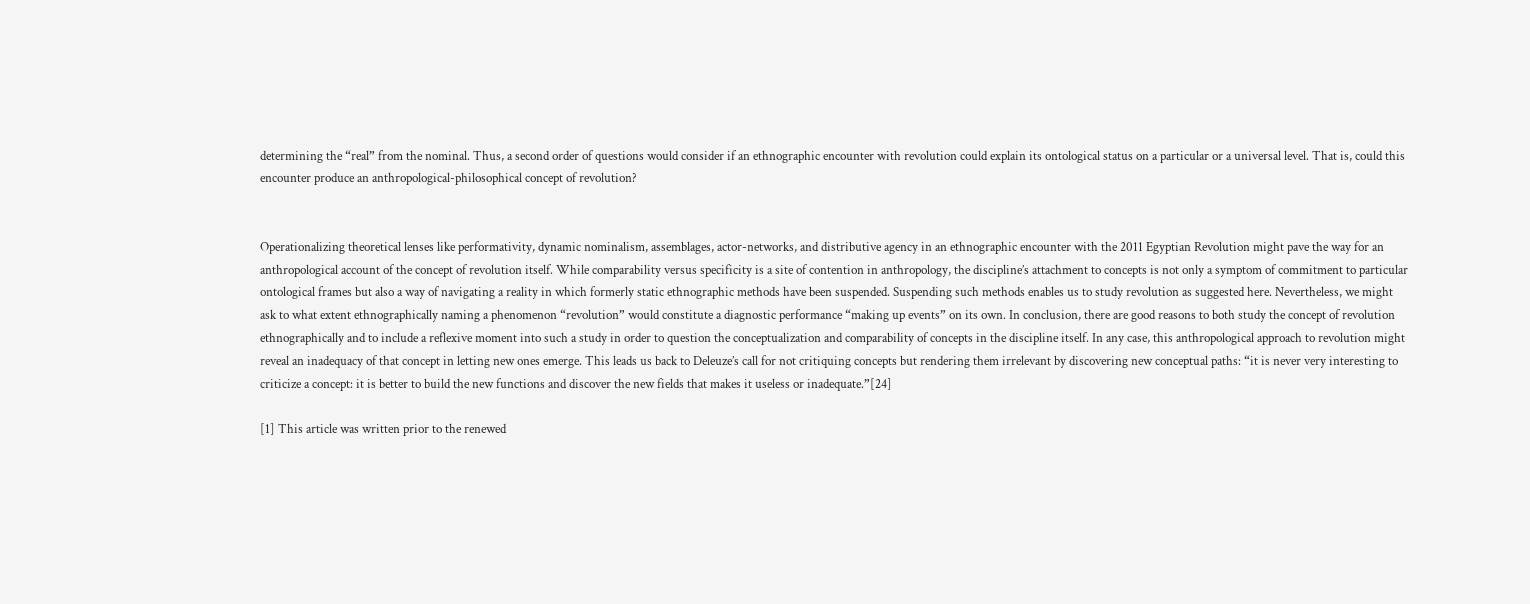determining the “real” from the nominal. Thus, a second order of questions would consider if an ethnographic encounter with revolution could explain its ontological status on a particular or a universal level. That is, could this encounter produce an anthropological-philosophical concept of revolution?


Operationalizing theoretical lenses like performativity, dynamic nominalism, assemblages, actor-networks, and distributive agency in an ethnographic encounter with the 2011 Egyptian Revolution might pave the way for an anthropological account of the concept of revolution itself. While comparability versus specificity is a site of contention in anthropology, the discipline’s attachment to concepts is not only a symptom of commitment to particular ontological frames but also a way of navigating a reality in which formerly static ethnographic methods have been suspended. Suspending such methods enables us to study revolution as suggested here. Nevertheless, we might ask to what extent ethnographically naming a phenomenon “revolution” would constitute a diagnostic performance “making up events” on its own. In conclusion, there are good reasons to both study the concept of revolution ethnographically and to include a reflexive moment into such a study in order to question the conceptualization and comparability of concepts in the discipline itself. In any case, this anthropological approach to revolution might reveal an inadequacy of that concept in letting new ones emerge. This leads us back to Deleuze’s call for not critiquing concepts but rendering them irrelevant by discovering new conceptual paths: “it is never very interesting to criticize a concept: it is better to build the new functions and discover the new fields that makes it useless or inadequate.”[24]

[1] This article was written prior to the renewed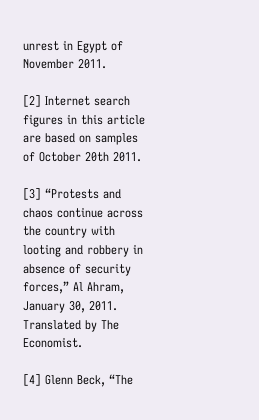unrest in Egypt of November 2011.

[2] Internet search figures in this article are based on samples of October 20th 2011.

[3] “Protests and chaos continue across the country with looting and robbery in absence of security forces,” Al Ahram, January 30, 2011. Translated by The Economist.

[4] Glenn Beck, “The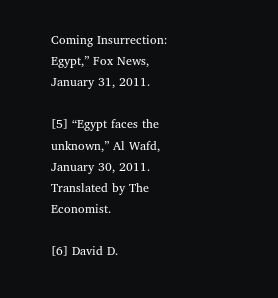Coming Insurrection: Egypt,” Fox News, January 31, 2011.

[5] “Egypt faces the unknown,” Al Wafd, January 30, 2011. Translated by The Economist.

[6] David D.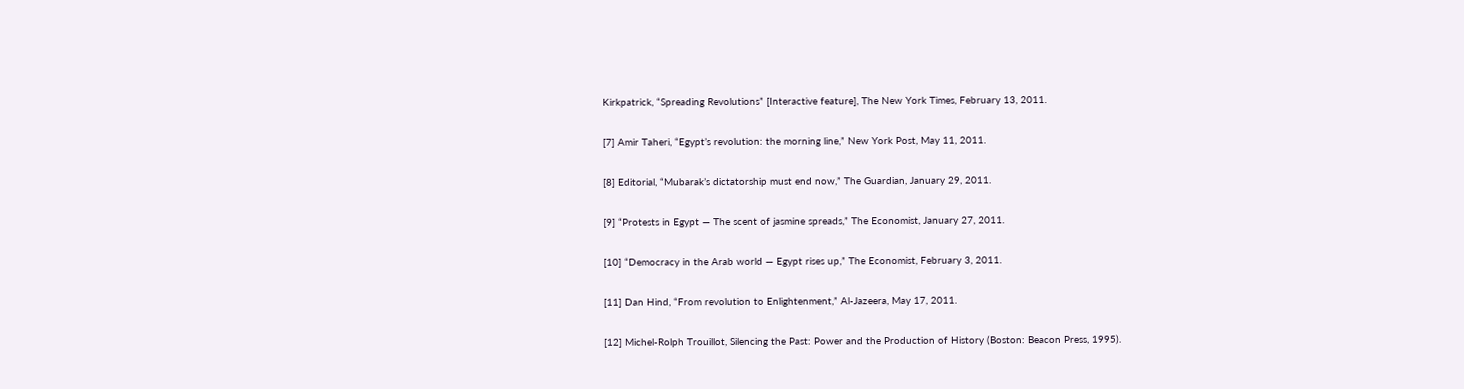Kirkpatrick, “Spreading Revolutions” [Interactive feature], The New York Times, February 13, 2011.

[7] Amir Taheri, “Egypt’s revolution: the morning line,” New York Post, May 11, 2011.

[8] Editorial, “Mubarak’s dictatorship must end now,” The Guardian, January 29, 2011.

[9] “Protests in Egypt — The scent of jasmine spreads,” The Economist, January 27, 2011.

[10] “Democracy in the Arab world — Egypt rises up,” The Economist, February 3, 2011.

[11] Dan Hind, “From revolution to Enlightenment,” Al-Jazeera, May 17, 2011.

[12] Michel-Rolph Trouillot, Silencing the Past: Power and the Production of History (Boston: Beacon Press, 1995).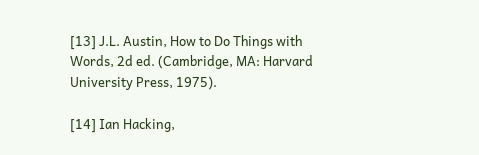[13] J.L. Austin, How to Do Things with Words, 2d ed. (Cambridge, MA: Harvard University Press, 1975).

[14] Ian Hacking,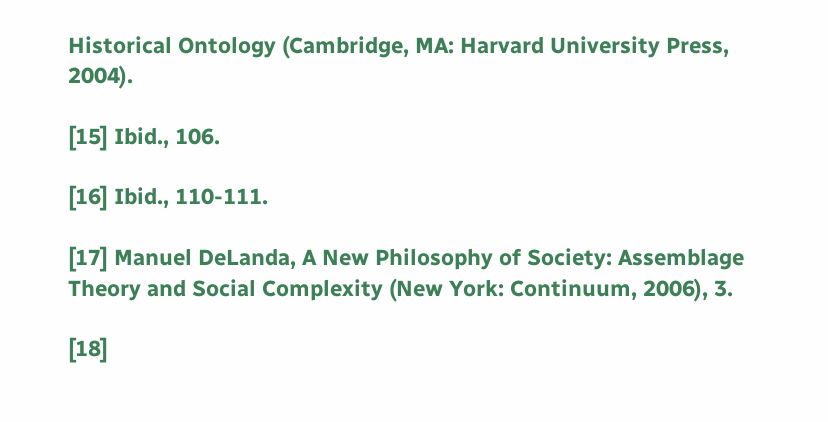Historical Ontology (Cambridge, MA: Harvard University Press, 2004).

[15] Ibid., 106.

[16] Ibid., 110-111.

[17] Manuel DeLanda, A New Philosophy of Society: Assemblage Theory and Social Complexity (New York: Continuum, 2006), 3.

[18]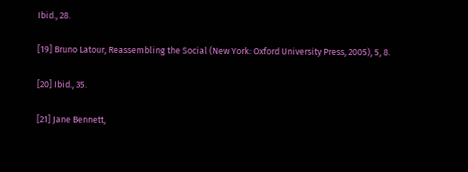Ibid., 28.

[19] Bruno Latour, Reassembling the Social (New York: Oxford University Press, 2005), 5, 8.

[20] Ibid., 35.

[21] Jane Bennett,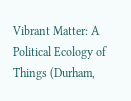Vibrant Matter: A Political Ecology of Things (Durham,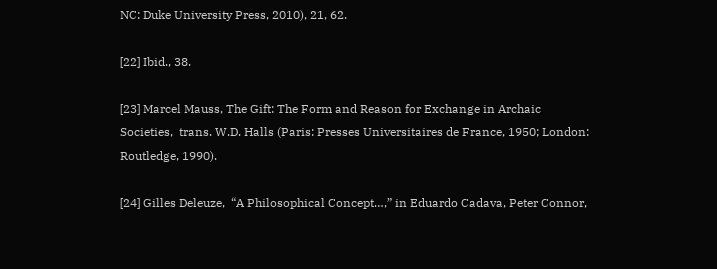NC: Duke University Press, 2010), 21, 62.

[22] Ibid., 38.

[23] Marcel Mauss, The Gift: The Form and Reason for Exchange in Archaic Societies,  trans. W.D. Halls (Paris: Presses Universitaires de France, 1950; London: Routledge, 1990).

[24] Gilles Deleuze,  “A Philosophical Concept…,” in Eduardo Cadava, Peter Connor,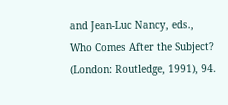and Jean-Luc Nancy, eds., Who Comes After the Subject? (London: Routledge, 1991), 94.